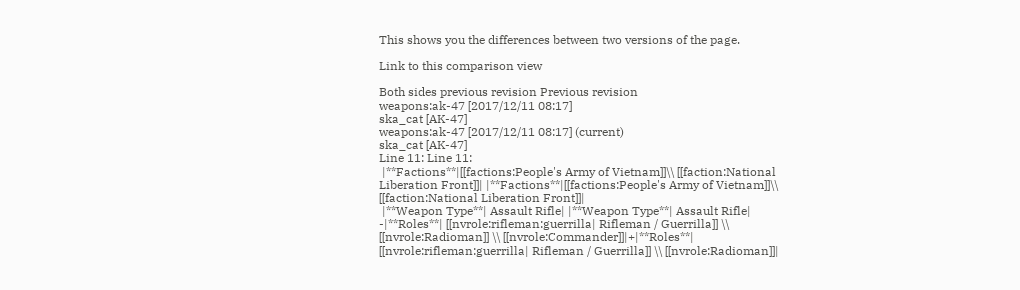This shows you the differences between two versions of the page.

Link to this comparison view

Both sides previous revision Previous revision
weapons:ak-47 [2017/12/11 08:17]
ska_cat [AK-47]
weapons:ak-47 [2017/12/11 08:17] (current)
ska_cat [AK-47]
Line 11: Line 11:
 |**Factions**|[[factions:People's Army of Vietnam]]\\ [[faction:National Liberation Front]]| |**Factions**|[[factions:People's Army of Vietnam]]\\ [[faction:National Liberation Front]]|
 |**Weapon Type**| Assault Rifle| |**Weapon Type**| Assault Rifle|
-|**Roles**| [[nvrole:rifleman:guerrilla| Rifleman / Guerrilla]] \\ [[nvrole:Radioman]] \\ [[nvrole:Commander]]|+|**Roles**| [[nvrole:rifleman:guerrilla| Rifleman / Guerrilla]] \\ [[nvrole:Radioman]]|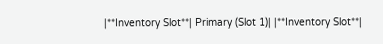|**Inventory Slot**| Primary (Slot 1)| |**Inventory Slot**|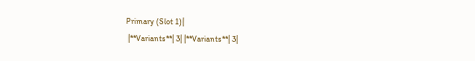Primary (Slot 1)|
 |**Variants**| 3| |**Variants**| 3|